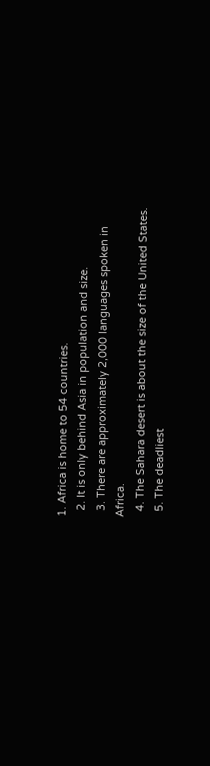1. Africa is home to 54 countries.
  2. It is only behind Asia in population and size.
  3. There are approximately 2,000 languages spoken in Africa.
  4. The Sahara desert is about the size of the United States.
  5. The deadliest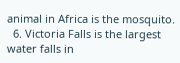animal in Africa is the mosquito.
  6. Victoria Falls is the largest water falls in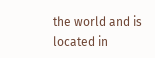the world and is located in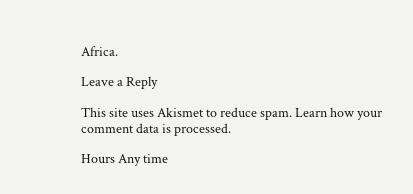Africa.

Leave a Reply

This site uses Akismet to reduce spam. Learn how your comment data is processed.

Hours Any time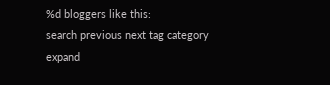%d bloggers like this:
search previous next tag category expand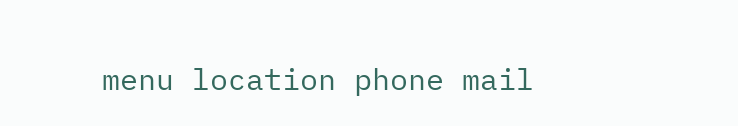menu location phone mail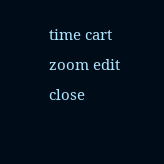time cart zoom edit close